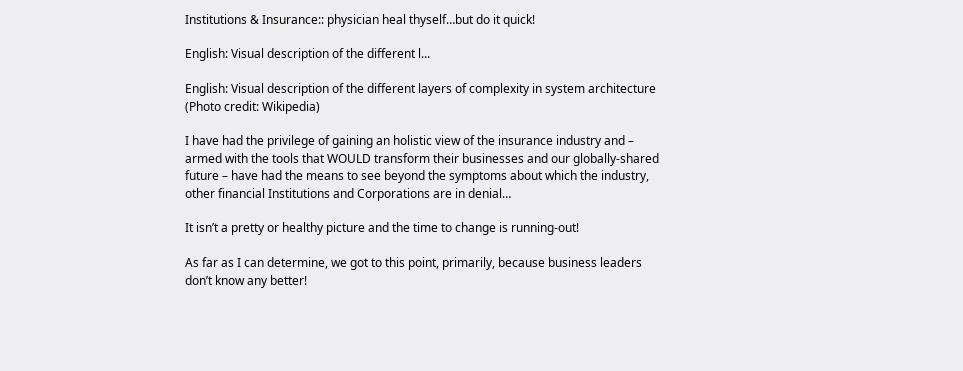Institutions & Insurance:: physician heal thyself…but do it quick!

English: Visual description of the different l...

English: Visual description of the different layers of complexity in system architecture (Photo credit: Wikipedia)

I have had the privilege of gaining an holistic view of the insurance industry and – armed with the tools that WOULD transform their businesses and our globally-shared future – have had the means to see beyond the symptoms about which the industry, other financial Institutions and Corporations are in denial…

It isn’t a pretty or healthy picture and the time to change is running-out!

As far as I can determine, we got to this point, primarily, because business leaders don’t know any better!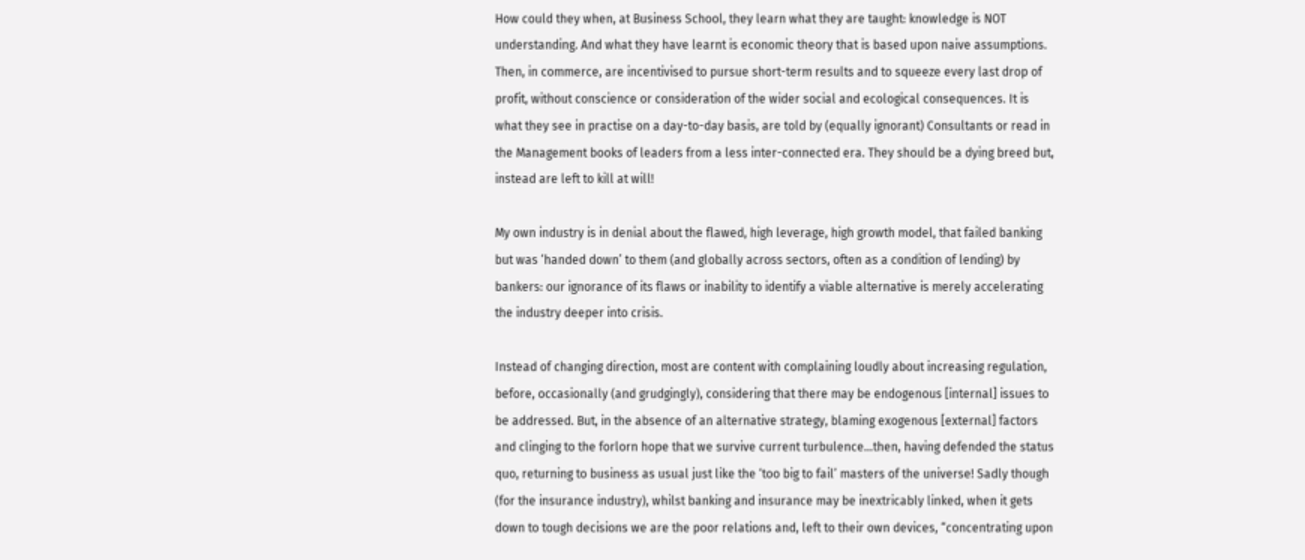How could they when, at Business School, they learn what they are taught: knowledge is NOT understanding. And what they have learnt is economic theory that is based upon naive assumptions. Then, in commerce, are incentivised to pursue short-term results and to squeeze every last drop of profit, without conscience or consideration of the wider social and ecological consequences. It is what they see in practise on a day-to-day basis, are told by (equally ignorant) Consultants or read in the Management books of leaders from a less inter-connected era. They should be a dying breed but, instead are left to kill at will!

My own industry is in denial about the flawed, high leverage, high growth model, that failed banking but was ‘handed down’ to them (and globally across sectors, often as a condition of lending) by bankers: our ignorance of its flaws or inability to identify a viable alternative is merely accelerating the industry deeper into crisis.

Instead of changing direction, most are content with complaining loudly about increasing regulation, before, occasionally (and grudgingly), considering that there may be endogenous [internal] issues to be addressed. But, in the absence of an alternative strategy, blaming exogenous [external] factors and clinging to the forlorn hope that we survive current turbulence…then, having defended the status quo, returning to business as usual just like the ‘too big to fail’ masters of the universe! Sadly though (for the insurance industry), whilst banking and insurance may be inextricably linked, when it gets down to tough decisions we are the poor relations and, left to their own devices, “concentrating upon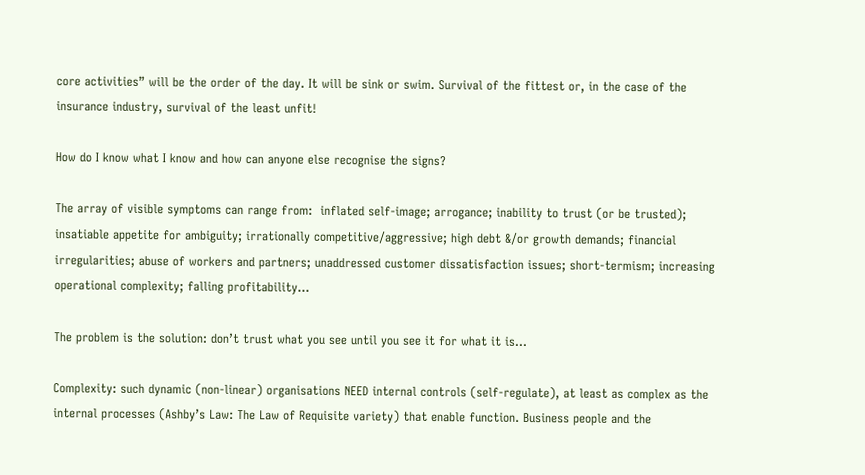core activities” will be the order of the day. It will be sink or swim. Survival of the fittest or, in the case of the insurance industry, survival of the least unfit!

How do I know what I know and how can anyone else recognise the signs?

The array of visible symptoms can range from:  inflated self-image; arrogance; inability to trust (or be trusted); insatiable appetite for ambiguity; irrationally competitive/aggressive; high debt &/or growth demands; financial irregularities; abuse of workers and partners; unaddressed customer dissatisfaction issues; short-termism; increasing operational complexity; falling profitability…

The problem is the solution: don’t trust what you see until you see it for what it is…

Complexity: such dynamic (non-linear) organisations NEED internal controls (self-regulate), at least as complex as the internal processes (Ashby’s Law: The Law of Requisite variety) that enable function. Business people and the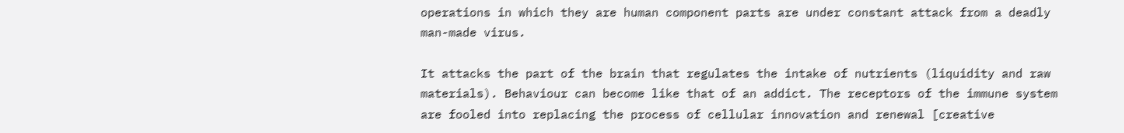operations in which they are human component parts are under constant attack from a deadly man-made virus.

It attacks the part of the brain that regulates the intake of nutrients (liquidity and raw materials). Behaviour can become like that of an addict. The receptors of the immune system are fooled into replacing the process of cellular innovation and renewal [creative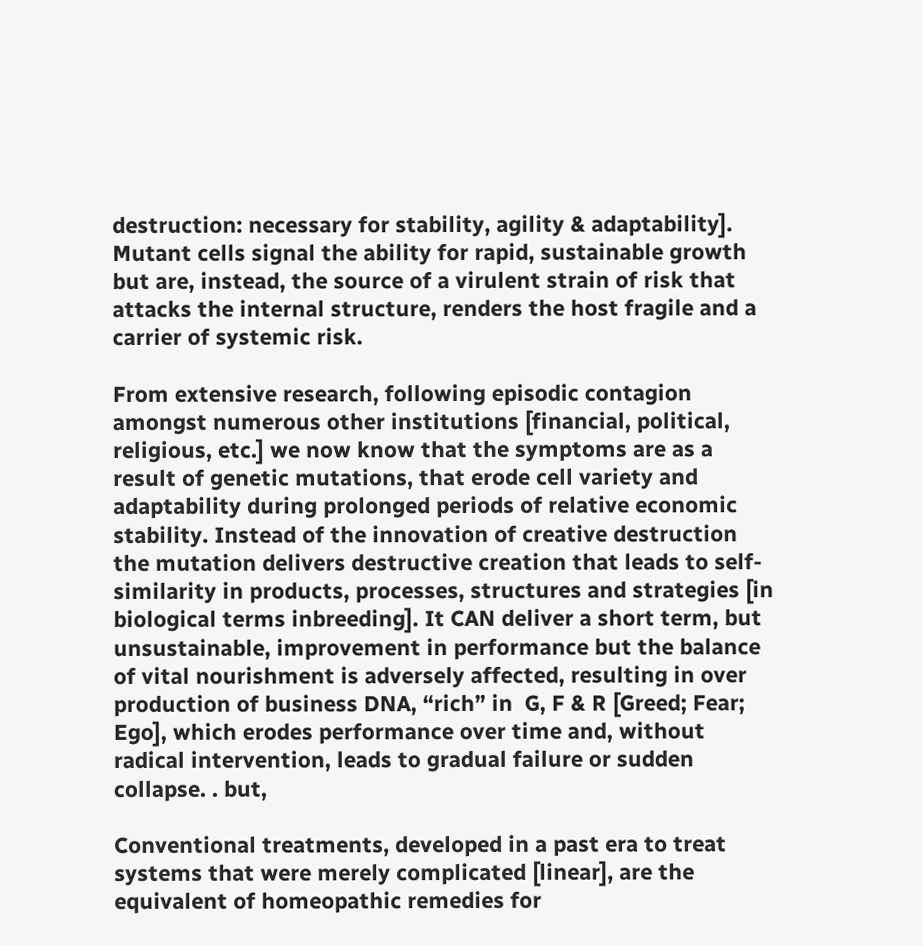destruction: necessary for stability, agility & adaptability]. Mutant cells signal the ability for rapid, sustainable growth but are, instead, the source of a virulent strain of risk that attacks the internal structure, renders the host fragile and a carrier of systemic risk.

From extensive research, following episodic contagion amongst numerous other institutions [financial, political, religious, etc.] we now know that the symptoms are as a result of genetic mutations, that erode cell variety and adaptability during prolonged periods of relative economic stability. Instead of the innovation of creative destruction the mutation delivers destructive creation that leads to self-similarity in products, processes, structures and strategies [in biological terms inbreeding]. It CAN deliver a short term, but unsustainable, improvement in performance but the balance of vital nourishment is adversely affected, resulting in over production of business DNA, “rich” in  G, F & R [Greed; Fear; Ego], which erodes performance over time and, without radical intervention, leads to gradual failure or sudden collapse. . but,

Conventional treatments, developed in a past era to treat systems that were merely complicated [linear], are the equivalent of homeopathic remedies for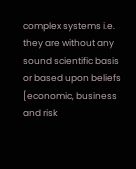complex systems i.e. they are without any sound scientific basis or based upon beliefs [economic, business and risk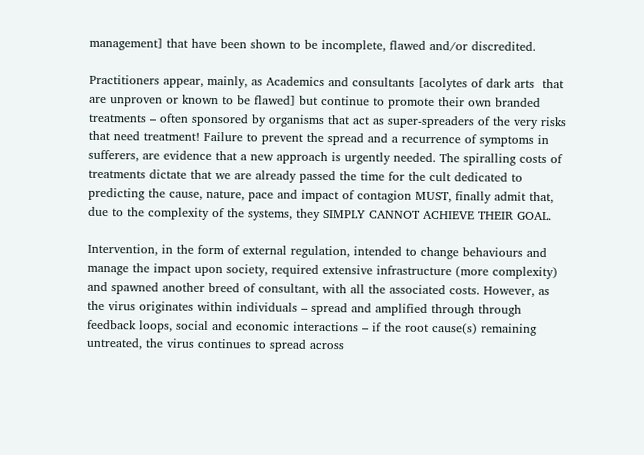management] that have been shown to be incomplete, flawed and/or discredited.

Practitioners appear, mainly, as Academics and consultants [acolytes of dark arts  that are unproven or known to be flawed] but continue to promote their own branded treatments – often sponsored by organisms that act as super-spreaders of the very risks that need treatment! Failure to prevent the spread and a recurrence of symptoms in sufferers, are evidence that a new approach is urgently needed. The spiralling costs of treatments dictate that we are already passed the time for the cult dedicated to predicting the cause, nature, pace and impact of contagion MUST, finally admit that, due to the complexity of the systems, they SIMPLY CANNOT ACHIEVE THEIR GOAL.

Intervention, in the form of external regulation, intended to change behaviours and manage the impact upon society, required extensive infrastructure (more complexity) and spawned another breed of consultant, with all the associated costs. However, as the virus originates within individuals – spread and amplified through through feedback loops, social and economic interactions – if the root cause(s) remaining untreated, the virus continues to spread across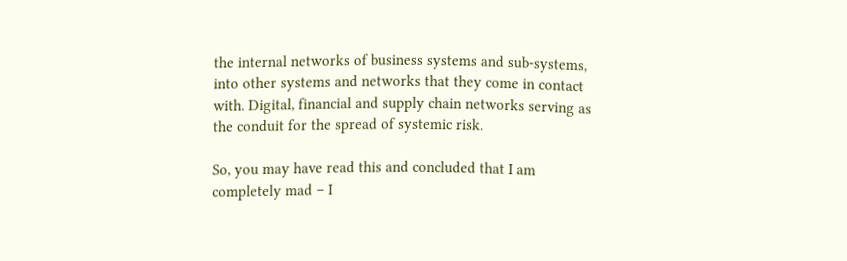the internal networks of business systems and sub-systems, into other systems and networks that they come in contact with. Digital, financial and supply chain networks serving as the conduit for the spread of systemic risk.

So, you may have read this and concluded that I am completely mad – I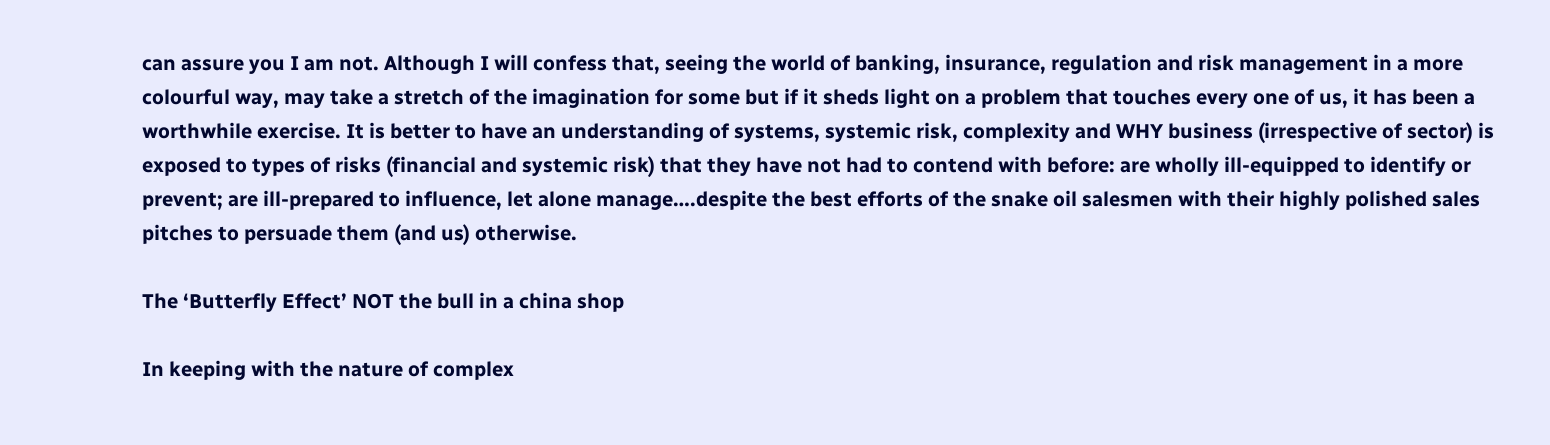can assure you I am not. Although I will confess that, seeing the world of banking, insurance, regulation and risk management in a more colourful way, may take a stretch of the imagination for some but if it sheds light on a problem that touches every one of us, it has been a worthwhile exercise. It is better to have an understanding of systems, systemic risk, complexity and WHY business (irrespective of sector) is exposed to types of risks (financial and systemic risk) that they have not had to contend with before: are wholly ill-equipped to identify or prevent; are ill-prepared to influence, let alone manage….despite the best efforts of the snake oil salesmen with their highly polished sales pitches to persuade them (and us) otherwise.

The ‘Butterfly Effect’ NOT the bull in a china shop

In keeping with the nature of complex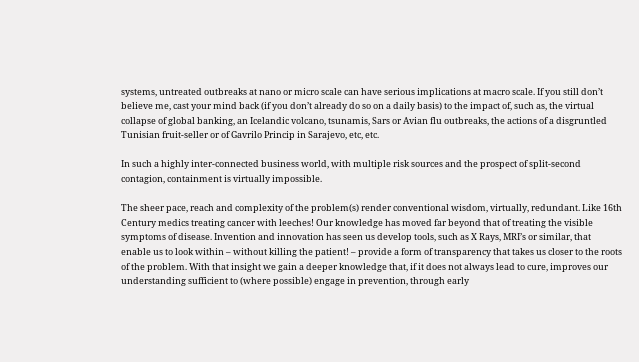systems, untreated outbreaks at nano or micro scale can have serious implications at macro scale. If you still don’t believe me, cast your mind back (if you don’t already do so on a daily basis) to the impact of, such as, the virtual collapse of global banking, an Icelandic volcano, tsunamis, Sars or Avian flu outbreaks, the actions of a disgruntled Tunisian fruit-seller or of Gavrilo Princip in Sarajevo, etc, etc.

In such a highly inter-connected business world, with multiple risk sources and the prospect of split-second contagion, containment is virtually impossible.

The sheer pace, reach and complexity of the problem(s) render conventional wisdom, virtually, redundant. Like 16th Century medics treating cancer with leeches! Our knowledge has moved far beyond that of treating the visible symptoms of disease. Invention and innovation has seen us develop tools, such as X Rays, MRI’s or similar, that enable us to look within – without killing the patient! – provide a form of transparency that takes us closer to the roots of the problem. With that insight we gain a deeper knowledge that, if it does not always lead to cure, improves our understanding sufficient to (where possible) engage in prevention, through early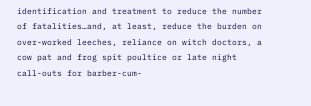identification and treatment to reduce the number of fatalities…and, at least, reduce the burden on over-worked leeches, reliance on witch doctors, a cow pat and frog spit poultice or late night call-outs for barber-cum-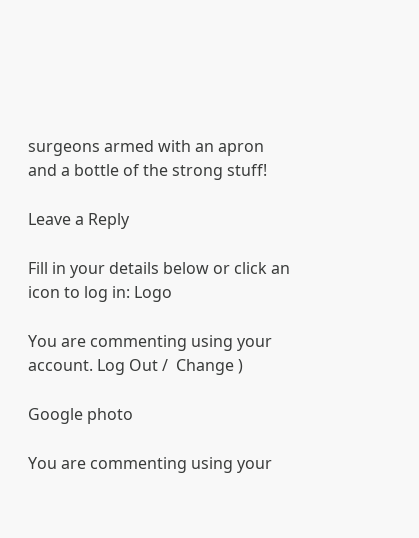surgeons armed with an apron and a bottle of the strong stuff!

Leave a Reply

Fill in your details below or click an icon to log in: Logo

You are commenting using your account. Log Out /  Change )

Google photo

You are commenting using your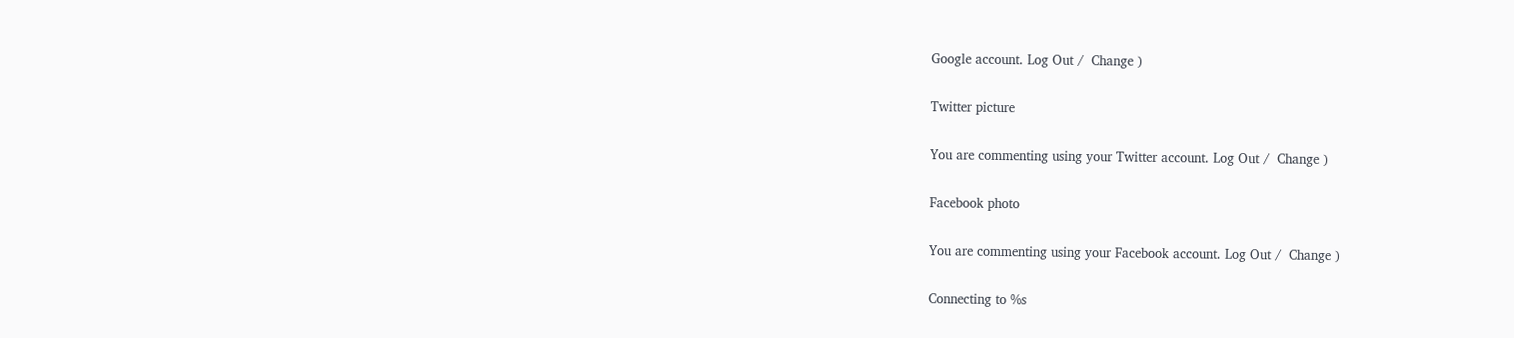Google account. Log Out /  Change )

Twitter picture

You are commenting using your Twitter account. Log Out /  Change )

Facebook photo

You are commenting using your Facebook account. Log Out /  Change )

Connecting to %s